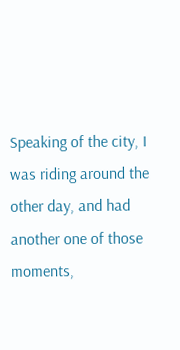Speaking of the city, I was riding around the other day, and had another one of those moments,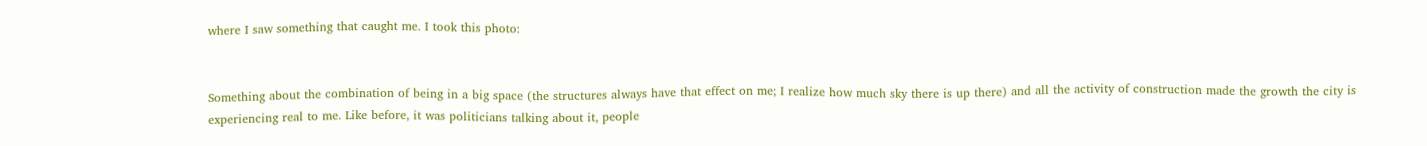where I saw something that caught me. I took this photo:


Something about the combination of being in a big space (the structures always have that effect on me; I realize how much sky there is up there) and all the activity of construction made the growth the city is experiencing real to me. Like before, it was politicians talking about it, people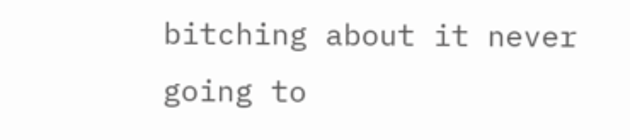bitching about it never going to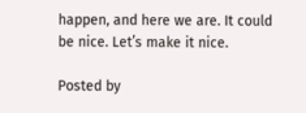happen, and here we are. It could be nice. Let’s make it nice.

Posted by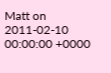Matt on 2011-02-10 00:00:00 +0000